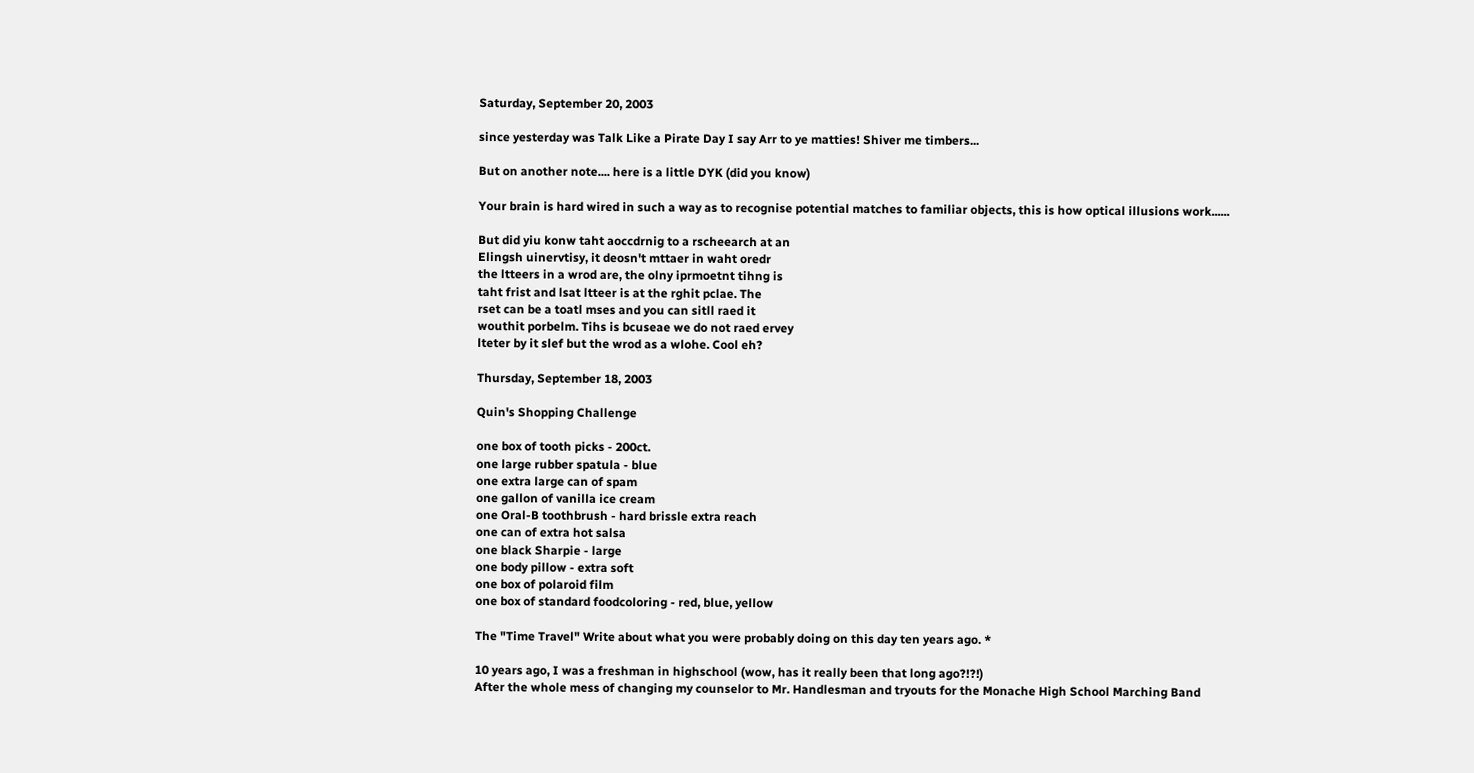Saturday, September 20, 2003

since yesterday was Talk Like a Pirate Day I say Arr to ye matties! Shiver me timbers...

But on another note.... here is a little DYK (did you know)

Your brain is hard wired in such a way as to recognise potential matches to familiar objects, this is how optical illusions work......

But did yiu konw taht aoccdrnig to a rscheearch at an
Elingsh uinervtisy, it deosn't mttaer in waht oredr
the ltteers in a wrod are, the olny iprmoetnt tihng is
taht frist and lsat ltteer is at the rghit pclae. The
rset can be a toatl mses and you can sitll raed it
wouthit porbelm. Tihs is bcuseae we do not raed ervey
lteter by it slef but the wrod as a wlohe. Cool eh?

Thursday, September 18, 2003

Quin's Shopping Challenge

one box of tooth picks - 200ct.
one large rubber spatula - blue
one extra large can of spam
one gallon of vanilla ice cream
one Oral-B toothbrush - hard brissle extra reach
one can of extra hot salsa
one black Sharpie - large
one body pillow - extra soft
one box of polaroid film
one box of standard foodcoloring - red, blue, yellow

The "Time Travel" Write about what you were probably doing on this day ten years ago. *

10 years ago, I was a freshman in highschool (wow, has it really been that long ago?!?!)
After the whole mess of changing my counselor to Mr. Handlesman and tryouts for the Monache High School Marching Band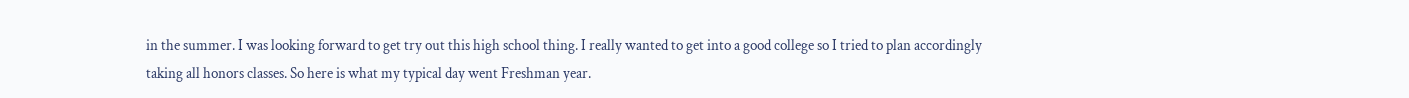in the summer. I was looking forward to get try out this high school thing. I really wanted to get into a good college so I tried to plan accordingly taking all honors classes. So here is what my typical day went Freshman year.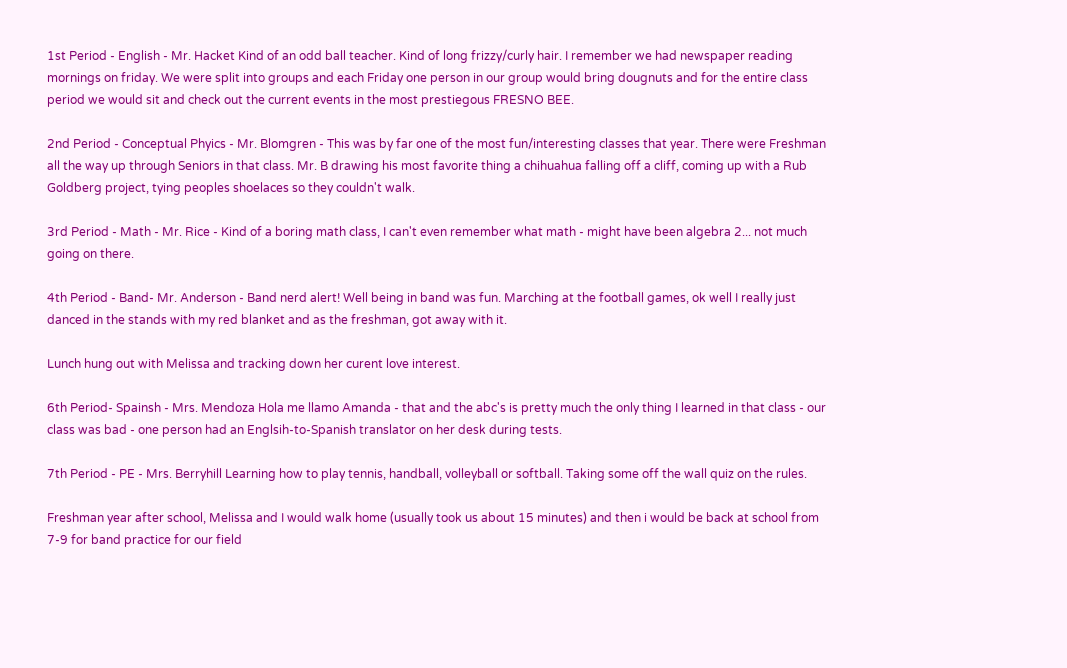1st Period - English - Mr. Hacket Kind of an odd ball teacher. Kind of long frizzy/curly hair. I remember we had newspaper reading mornings on friday. We were split into groups and each Friday one person in our group would bring dougnuts and for the entire class period we would sit and check out the current events in the most prestiegous FRESNO BEE.

2nd Period - Conceptual Phyics - Mr. Blomgren - This was by far one of the most fun/interesting classes that year. There were Freshman all the way up through Seniors in that class. Mr. B drawing his most favorite thing a chihuahua falling off a cliff, coming up with a Rub Goldberg project, tying peoples shoelaces so they couldn't walk.

3rd Period - Math - Mr. Rice - Kind of a boring math class, I can't even remember what math - might have been algebra 2... not much going on there.

4th Period - Band- Mr. Anderson - Band nerd alert! Well being in band was fun. Marching at the football games, ok well I really just danced in the stands with my red blanket and as the freshman, got away with it.

Lunch hung out with Melissa and tracking down her curent love interest.

6th Period- Spainsh - Mrs. Mendoza Hola me llamo Amanda - that and the abc's is pretty much the only thing I learned in that class - our class was bad - one person had an Englsih-to-Spanish translator on her desk during tests.

7th Period - PE - Mrs. Berryhill Learning how to play tennis, handball, volleyball or softball. Taking some off the wall quiz on the rules.

Freshman year after school, Melissa and I would walk home (usually took us about 15 minutes) and then i would be back at school from 7-9 for band practice for our field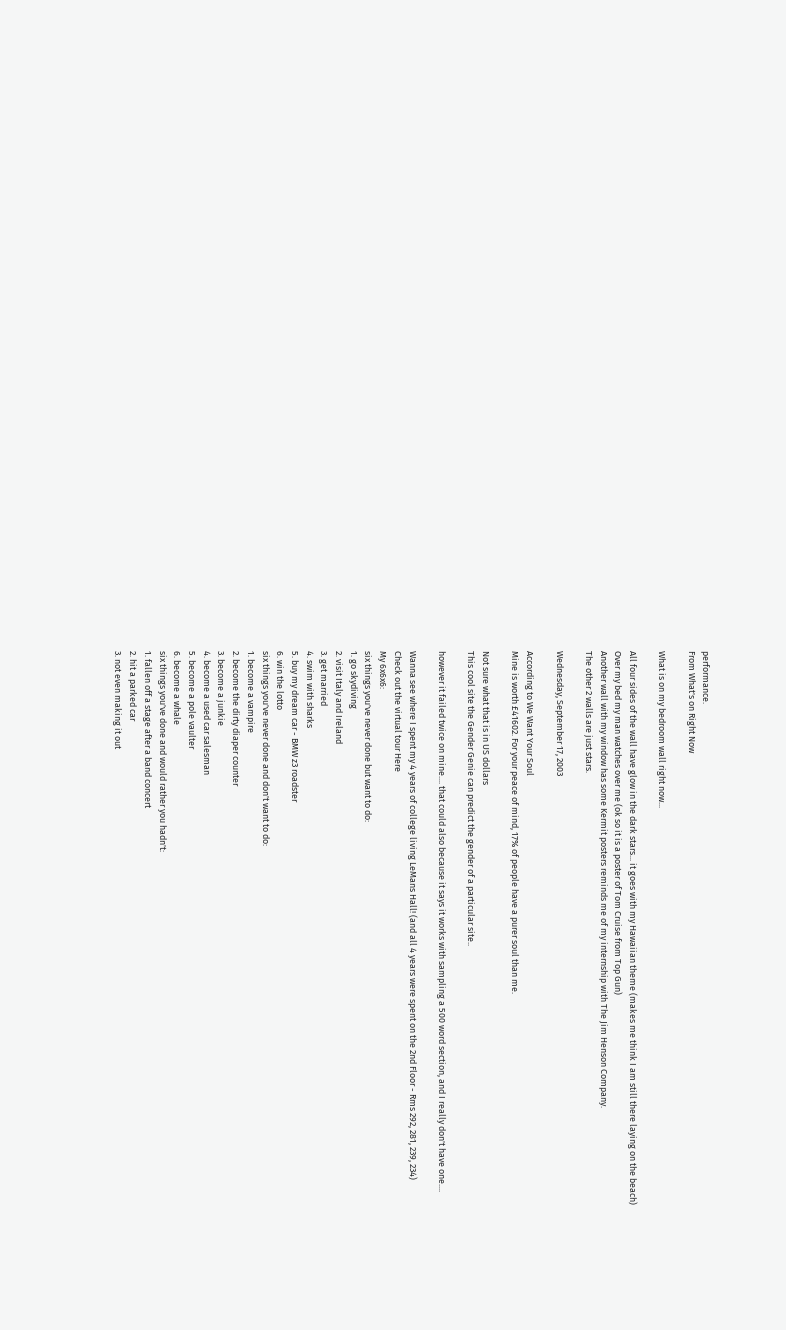performance.
From What's on Right Now

What is on my bedroom wall right now...

All four sides of the wall have glow in the dark stars... it goes with my Hawaiian theme (makes me think I am still there laying on the beach)
Over my bed my man watches over me (ok so it is a poster of Tom Cruise from Top Gun)
Another wall with my window has some Kermit posters reminds me of my internship with The Jim Henson Company.
The other 2 walls are just stars.

Wednesday, September 17, 2003

According to We Want Your Soul
Mine is worth £41602. For your peace of mind, 17% of people have a purer soul than me.

Not sure what that is in US dollars
This cool site the Gender Genie can predict the gender of a particular site..

however it failed twice on mine.... that could also because it says it works with sampling a 500 word section, and I really don't have one....

Wanna see where I spent my 4 years of college living LeMans Hall! (and all 4 years were spent on the 2nd Floor - Rms 292, 281, 239, 234)
Check out the virtual tour Here
My 6x6x6:
six things you've never done but want to do:
1. go skydiving
2. visit Italy and Ireland
3. get married
4. swim with sharks
5. buy my dream car - BMW z3 roadster
6. win the lotto
six things you've never done and don't want to do:
1. become a vampire
2. become the dirty diaper counter
3. become a junkie
4. become a used car salesman
5. become a pole vaulter
6. become a whale
six things you've done and would rather you hadn't:
1. fallen off a stage after a band concert
2. hit a parked car
3. not even making it out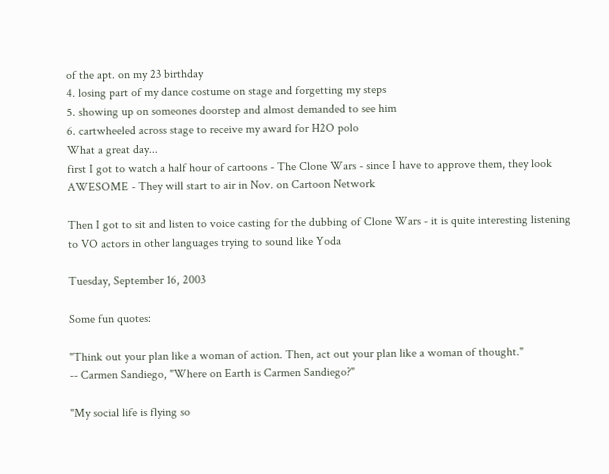of the apt. on my 23 birthday
4. losing part of my dance costume on stage and forgetting my steps
5. showing up on someones doorstep and almost demanded to see him
6. cartwheeled across stage to receive my award for H2O polo
What a great day...
first I got to watch a half hour of cartoons - The Clone Wars - since I have to approve them, they look AWESOME - They will start to air in Nov. on Cartoon Network

Then I got to sit and listen to voice casting for the dubbing of Clone Wars - it is quite interesting listening to VO actors in other languages trying to sound like Yoda

Tuesday, September 16, 2003

Some fun quotes:

"Think out your plan like a woman of action. Then, act out your plan like a woman of thought."
-- Carmen Sandiego, "Where on Earth is Carmen Sandiego?"

"My social life is flying so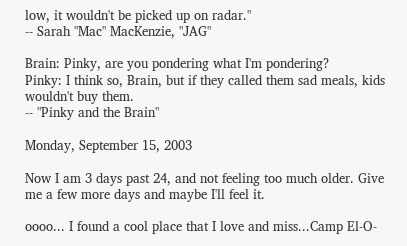low, it wouldn't be picked up on radar."
-- Sarah "Mac" MacKenzie, "JAG"

Brain: Pinky, are you pondering what I'm pondering?
Pinky: I think so, Brain, but if they called them sad meals, kids wouldn't buy them.
-- "Pinky and the Brain"

Monday, September 15, 2003

Now I am 3 days past 24, and not feeling too much older. Give me a few more days and maybe I'll feel it.

oooo... I found a cool place that I love and miss...Camp El-O-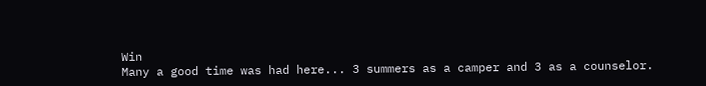Win
Many a good time was had here... 3 summers as a camper and 3 as a counselor.